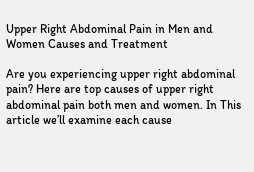Upper Right Abdominal Pain in Men and Women Causes and Treatment

Are you experiencing upper right abdominal pain? Here are top causes of upper right abdominal pain both men and women. In This article we’ll examine each cause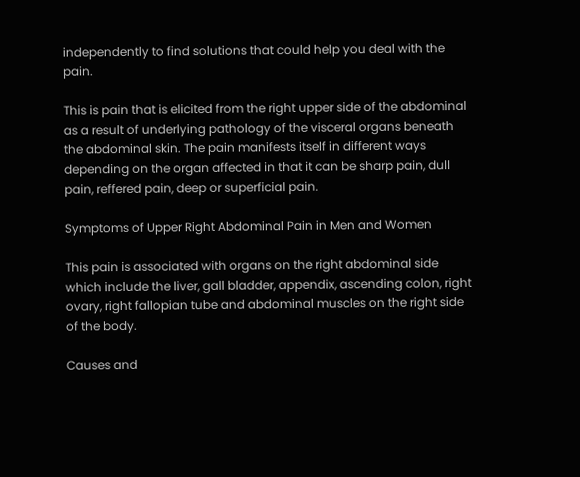independently to find solutions that could help you deal with the pain.

This is pain that is elicited from the right upper side of the abdominal as a result of underlying pathology of the visceral organs beneath the abdominal skin. The pain manifests itself in different ways depending on the organ affected in that it can be sharp pain, dull pain, reffered pain, deep or superficial pain.

Symptoms of Upper Right Abdominal Pain in Men and Women

This pain is associated with organs on the right abdominal side which include the liver, gall bladder, appendix, ascending colon, right ovary, right fallopian tube and abdominal muscles on the right side of the body.

Causes and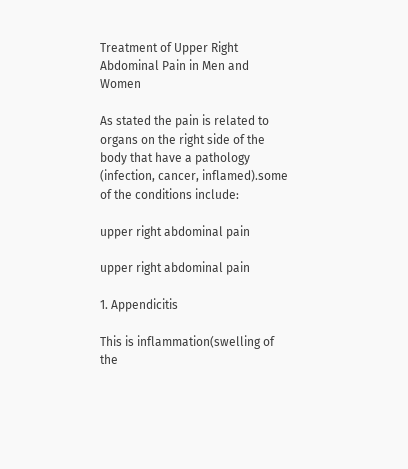Treatment of Upper Right Abdominal Pain in Men and Women

As stated the pain is related to organs on the right side of the body that have a pathology (infection, cancer, inflamed).some of the conditions include:

upper right abdominal pain

upper right abdominal pain

1. Appendicitis

This is inflammation(swelling of the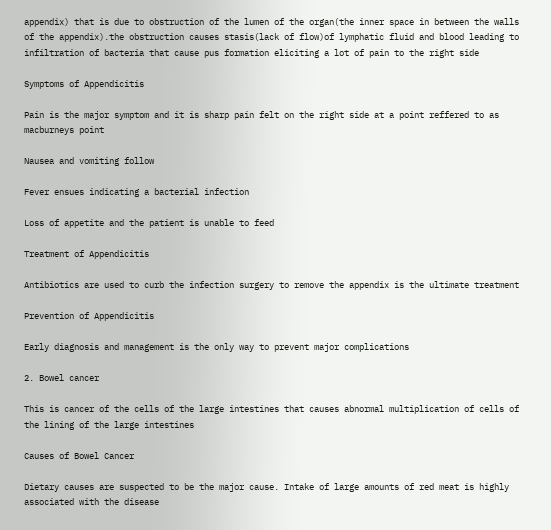appendix) that is due to obstruction of the lumen of the organ(the inner space in between the walls of the appendix).the obstruction causes stasis(lack of flow)of lymphatic fluid and blood leading to infiltration of bacteria that cause pus formation eliciting a lot of pain to the right side

Symptoms of Appendicitis

Pain is the major symptom and it is sharp pain felt on the right side at a point reffered to as macburneys point

Nausea and vomiting follow

Fever ensues indicating a bacterial infection

Loss of appetite and the patient is unable to feed

Treatment of Appendicitis

Antibiotics are used to curb the infection surgery to remove the appendix is the ultimate treatment

Prevention of Appendicitis

Early diagnosis and management is the only way to prevent major complications

2. Bowel cancer

This is cancer of the cells of the large intestines that causes abnormal multiplication of cells of the lining of the large intestines

Causes of Bowel Cancer

Dietary causes are suspected to be the major cause. Intake of large amounts of red meat is highly associated with the disease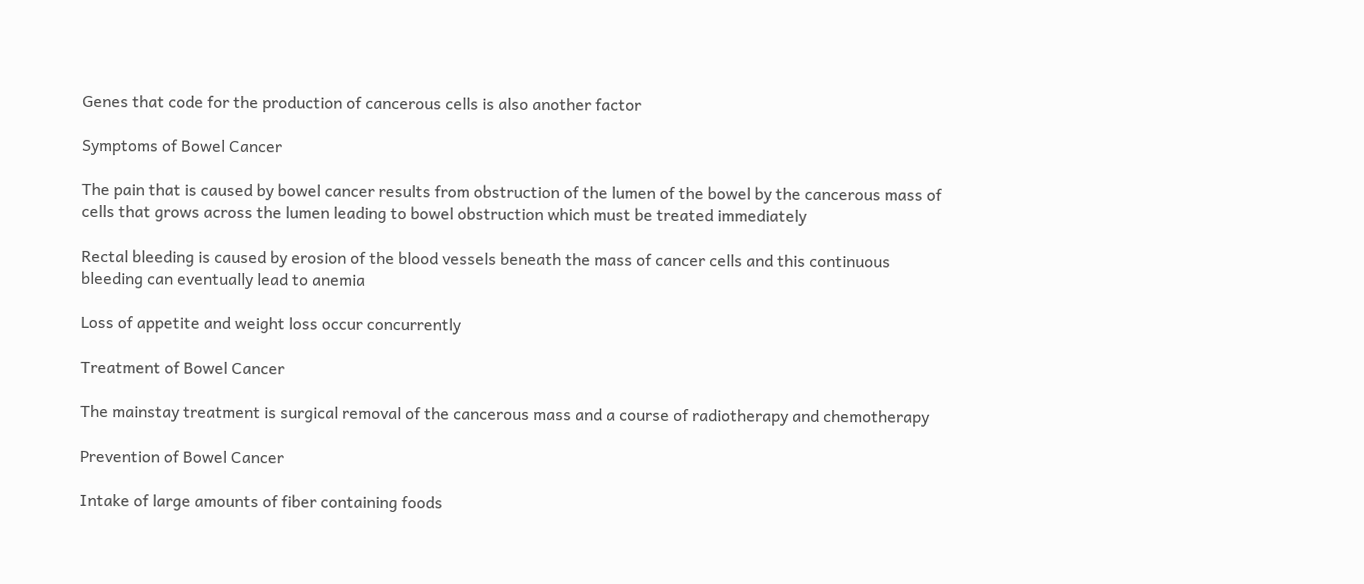Genes that code for the production of cancerous cells is also another factor

Symptoms of Bowel Cancer

The pain that is caused by bowel cancer results from obstruction of the lumen of the bowel by the cancerous mass of cells that grows across the lumen leading to bowel obstruction which must be treated immediately

Rectal bleeding is caused by erosion of the blood vessels beneath the mass of cancer cells and this continuous bleeding can eventually lead to anemia

Loss of appetite and weight loss occur concurrently

Treatment of Bowel Cancer

The mainstay treatment is surgical removal of the cancerous mass and a course of radiotherapy and chemotherapy

Prevention of Bowel Cancer

Intake of large amounts of fiber containing foods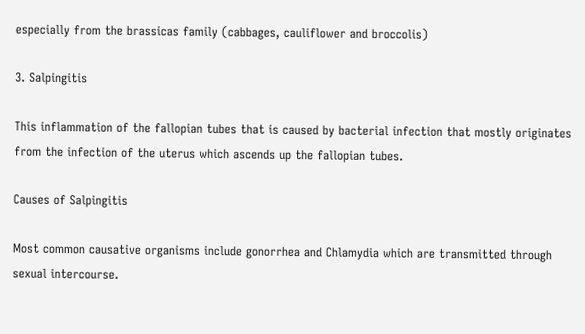especially from the brassicas family (cabbages, cauliflower and broccolis)

3. Salpingitis

This inflammation of the fallopian tubes that is caused by bacterial infection that mostly originates from the infection of the uterus which ascends up the fallopian tubes.

Causes of Salpingitis

Most common causative organisms include gonorrhea and Chlamydia which are transmitted through sexual intercourse.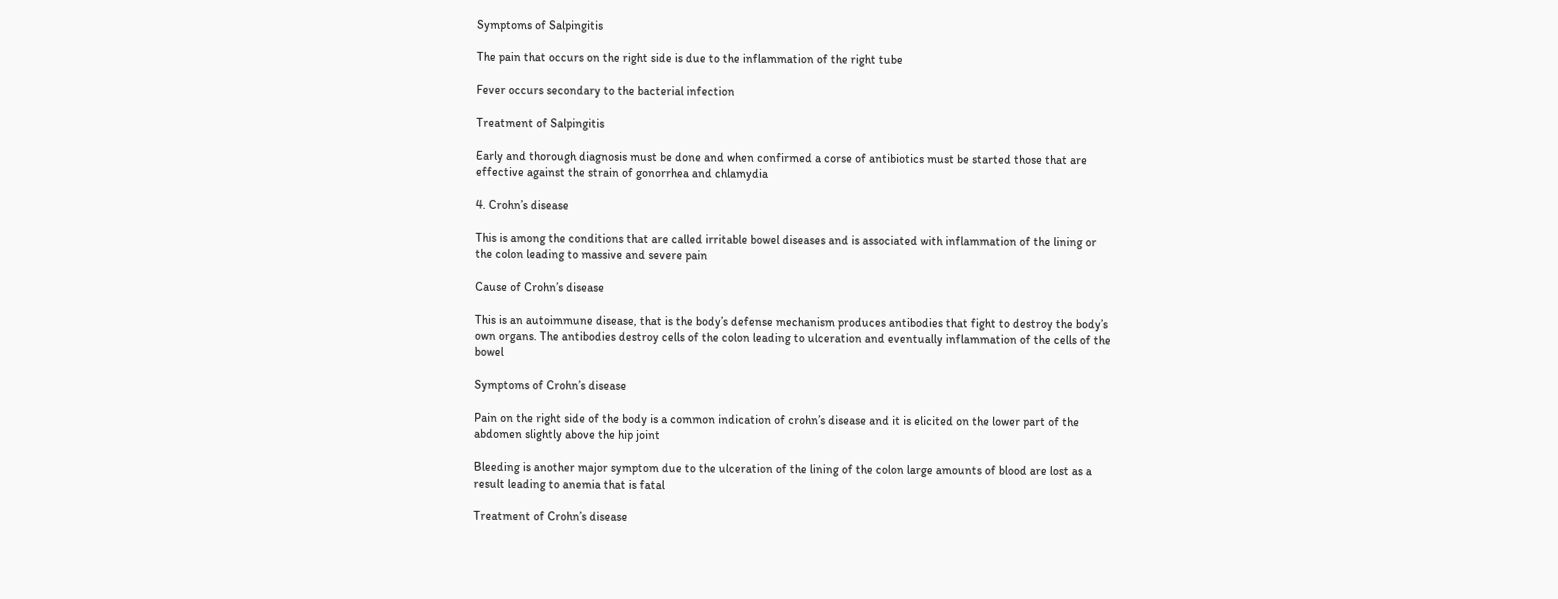Symptoms of Salpingitis

The pain that occurs on the right side is due to the inflammation of the right tube

Fever occurs secondary to the bacterial infection

Treatment of Salpingitis

Early and thorough diagnosis must be done and when confirmed a corse of antibiotics must be started those that are effective against the strain of gonorrhea and chlamydia

4. Crohn’s disease

This is among the conditions that are called irritable bowel diseases and is associated with inflammation of the lining or the colon leading to massive and severe pain

Cause of Crohn’s disease

This is an autoimmune disease, that is the body’s defense mechanism produces antibodies that fight to destroy the body’s own organs. The antibodies destroy cells of the colon leading to ulceration and eventually inflammation of the cells of the bowel

Symptoms of Crohn’s disease

Pain on the right side of the body is a common indication of crohn’s disease and it is elicited on the lower part of the abdomen slightly above the hip joint

Bleeding is another major symptom due to the ulceration of the lining of the colon large amounts of blood are lost as a result leading to anemia that is fatal

Treatment of Crohn’s disease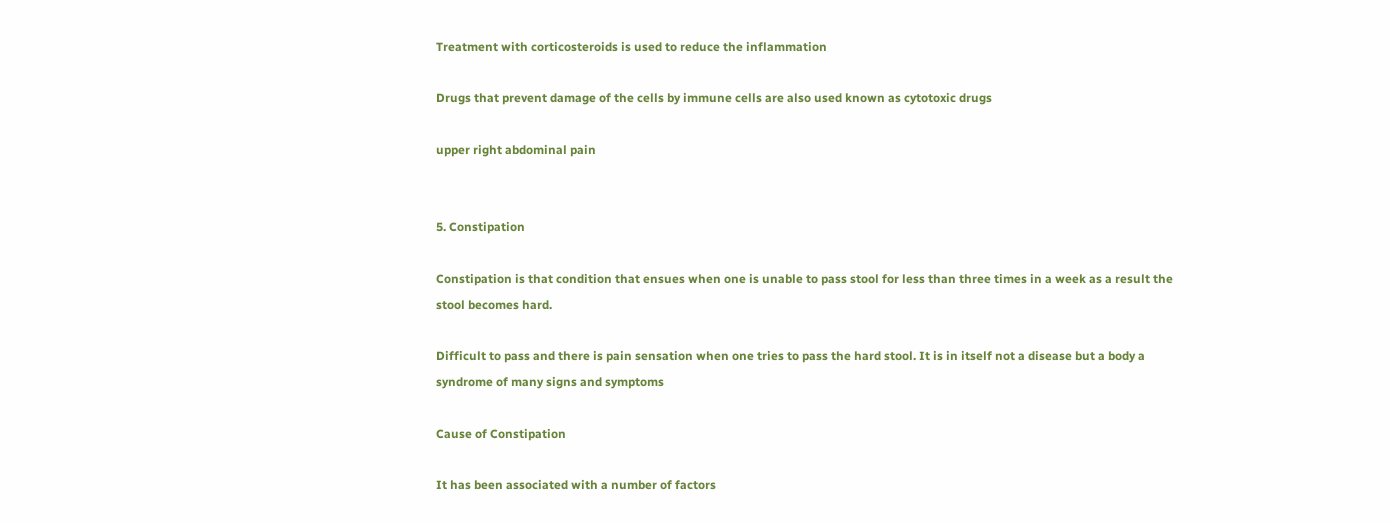Treatment with corticosteroids is used to reduce the inflammation

Drugs that prevent damage of the cells by immune cells are also used known as cytotoxic drugs

upper right abdominal pain


5. Constipation

Constipation is that condition that ensues when one is unable to pass stool for less than three times in a week as a result the stool becomes hard.

Difficult to pass and there is pain sensation when one tries to pass the hard stool. It is in itself not a disease but a body a syndrome of many signs and symptoms

Cause of Constipation

It has been associated with a number of factors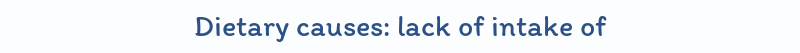Dietary causes: lack of intake of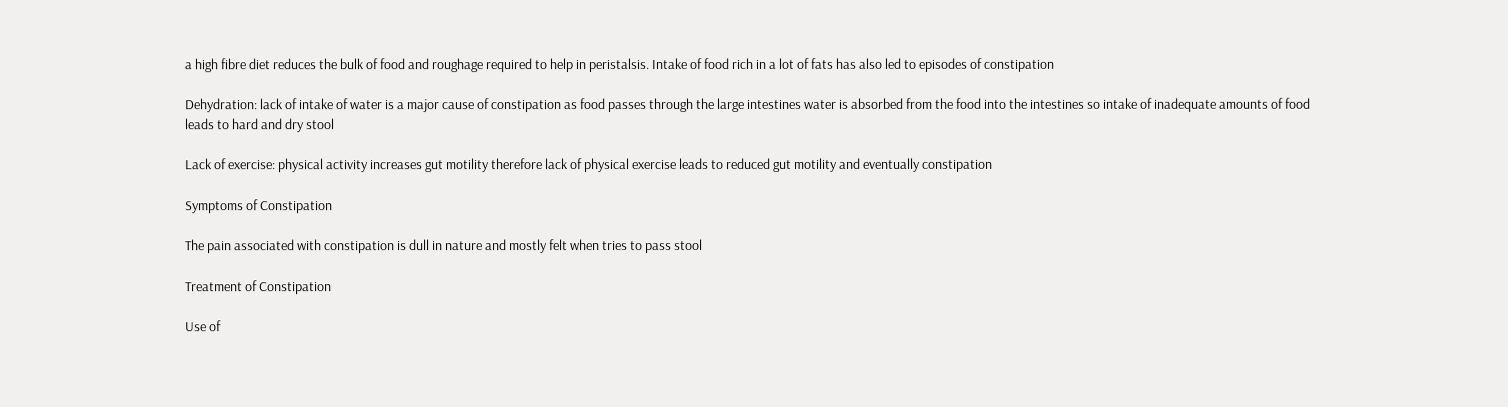a high fibre diet reduces the bulk of food and roughage required to help in peristalsis. Intake of food rich in a lot of fats has also led to episodes of constipation

Dehydration: lack of intake of water is a major cause of constipation as food passes through the large intestines water is absorbed from the food into the intestines so intake of inadequate amounts of food leads to hard and dry stool

Lack of exercise: physical activity increases gut motility therefore lack of physical exercise leads to reduced gut motility and eventually constipation

Symptoms of Constipation

The pain associated with constipation is dull in nature and mostly felt when tries to pass stool

Treatment of Constipation

Use of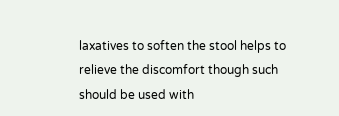laxatives to soften the stool helps to relieve the discomfort though such should be used with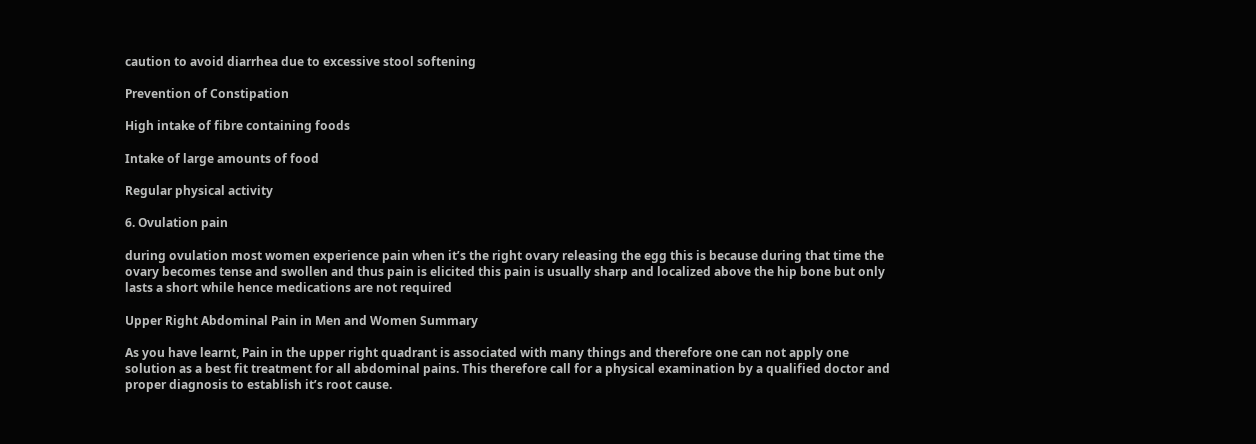caution to avoid diarrhea due to excessive stool softening

Prevention of Constipation

High intake of fibre containing foods

Intake of large amounts of food

Regular physical activity

6. Ovulation pain

during ovulation most women experience pain when it’s the right ovary releasing the egg this is because during that time the ovary becomes tense and swollen and thus pain is elicited this pain is usually sharp and localized above the hip bone but only lasts a short while hence medications are not required

Upper Right Abdominal Pain in Men and Women Summary

As you have learnt, Pain in the upper right quadrant is associated with many things and therefore one can not apply one solution as a best fit treatment for all abdominal pains. This therefore call for a physical examination by a qualified doctor and proper diagnosis to establish it’s root cause.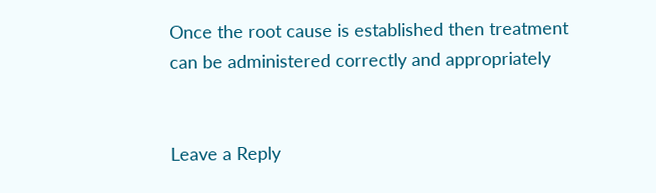Once the root cause is established then treatment can be administered correctly and appropriately


Leave a Reply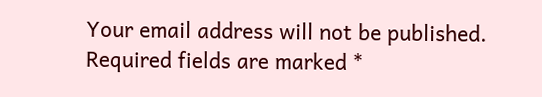Your email address will not be published. Required fields are marked *